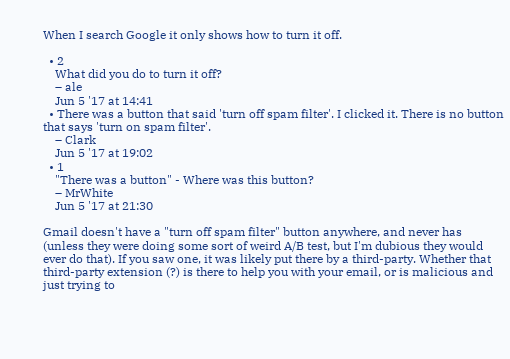When I search Google it only shows how to turn it off.

  • 2
    What did you do to turn it off?
    – ale
    Jun 5 '17 at 14:41
  • There was a button that said 'turn off spam filter'. I clicked it. There is no button that says 'turn on spam filter'.
    – Clark
    Jun 5 '17 at 19:02
  • 1
    "There was a button" - Where was this button?
    – MrWhite
    Jun 5 '17 at 21:30

Gmail doesn't have a "turn off spam filter" button anywhere, and never has (unless they were doing some sort of weird A/B test, but I'm dubious they would ever do that). If you saw one, it was likely put there by a third-party. Whether that third-party extension (?) is there to help you with your email, or is malicious and just trying to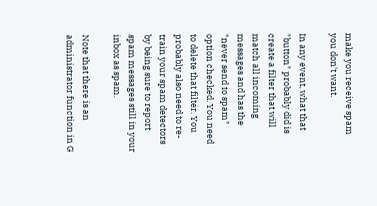make you receive spam you don't want.

In any event, what that "button" probably did is create a filter that will match all incoming messages and has the "never send to spam" option checked. You need to delete that filter. You probably also need to re-train your spam detectors by being sure to report spam messages still in your inbox as spam.

Note that there is an administrator function in G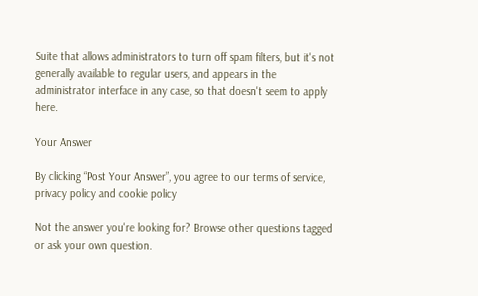Suite that allows administrators to turn off spam filters, but it's not generally available to regular users, and appears in the administrator interface in any case, so that doesn't seem to apply here.

Your Answer

By clicking “Post Your Answer”, you agree to our terms of service, privacy policy and cookie policy

Not the answer you're looking for? Browse other questions tagged or ask your own question.